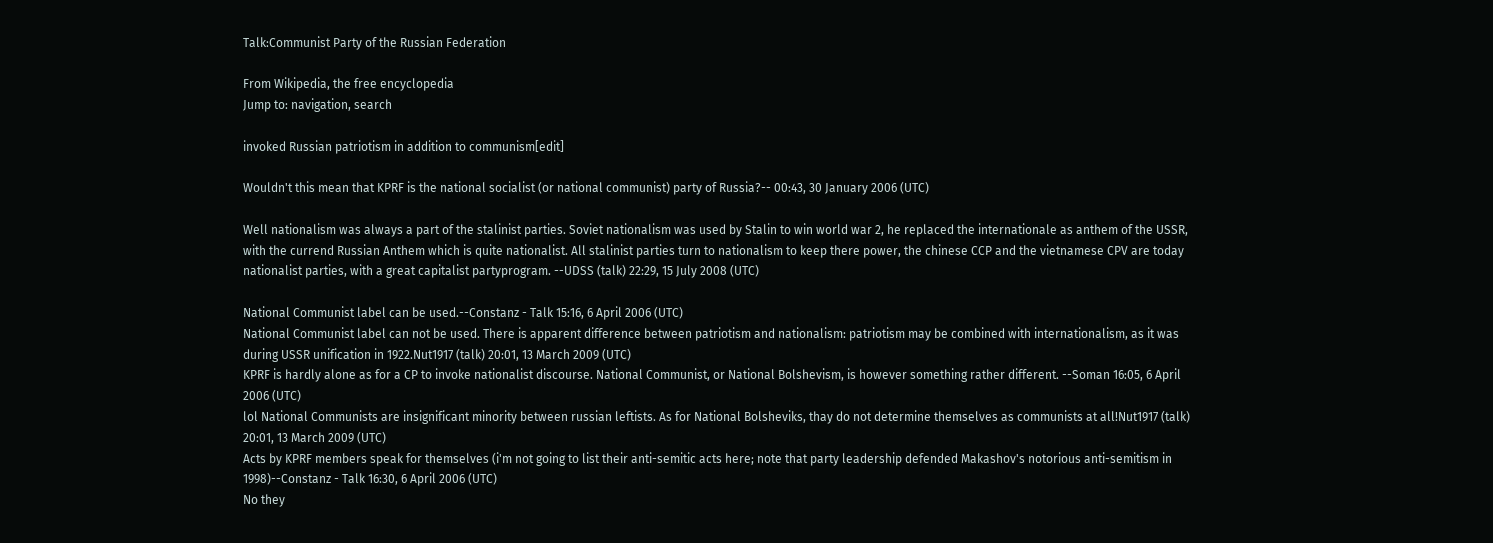Talk:Communist Party of the Russian Federation

From Wikipedia, the free encyclopedia
Jump to: navigation, search

invoked Russian patriotism in addition to communism[edit]

Wouldn't this mean that KPRF is the national socialist (or national communist) party of Russia?-- 00:43, 30 January 2006 (UTC)

Well nationalism was always a part of the stalinist parties. Soviet nationalism was used by Stalin to win world war 2, he replaced the internationale as anthem of the USSR, with the currend Russian Anthem which is quite nationalist. All stalinist parties turn to nationalism to keep there power, the chinese CCP and the vietnamese CPV are today nationalist parties, with a great capitalist partyprogram. --UDSS (talk) 22:29, 15 July 2008 (UTC)

National Communist label can be used.--Constanz - Talk 15:16, 6 April 2006 (UTC)
National Communist label can not be used. There is apparent difference between patriotism and nationalism: patriotism may be combined with internationalism, as it was during USSR unification in 1922.Nut1917 (talk) 20:01, 13 March 2009 (UTC)
KPRF is hardly alone as for a CP to invoke nationalist discourse. National Communist, or National Bolshevism, is however something rather different. --Soman 16:05, 6 April 2006 (UTC)
lol National Communists are insignificant minority between russian leftists. As for National Bolsheviks, thay do not determine themselves as communists at all!Nut1917 (talk) 20:01, 13 March 2009 (UTC)
Acts by KPRF members speak for themselves (i'm not going to list their anti-semitic acts here; note that party leadership defended Makashov's notorious anti-semitism in 1998)--Constanz - Talk 16:30, 6 April 2006 (UTC)
No they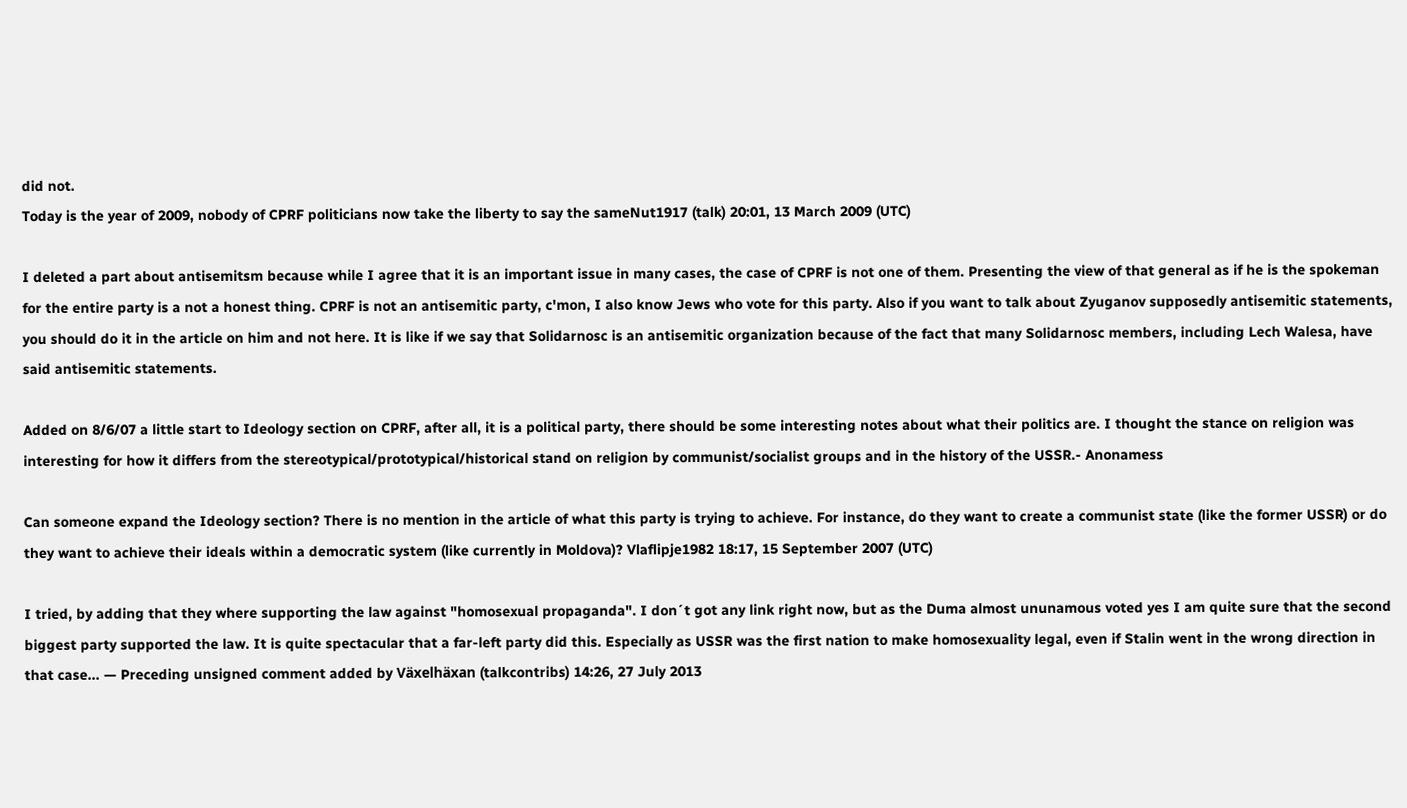did not.
Today is the year of 2009, nobody of CPRF politicians now take the liberty to say the sameNut1917 (talk) 20:01, 13 March 2009 (UTC)

I deleted a part about antisemitsm because while I agree that it is an important issue in many cases, the case of CPRF is not one of them. Presenting the view of that general as if he is the spokeman for the entire party is a not a honest thing. CPRF is not an antisemitic party, c'mon, I also know Jews who vote for this party. Also if you want to talk about Zyuganov supposedly antisemitic statements, you should do it in the article on him and not here. It is like if we say that Solidarnosc is an antisemitic organization because of the fact that many Solidarnosc members, including Lech Walesa, have said antisemitic statements.

Added on 8/6/07 a little start to Ideology section on CPRF, after all, it is a political party, there should be some interesting notes about what their politics are. I thought the stance on religion was interesting for how it differs from the stereotypical/prototypical/historical stand on religion by communist/socialist groups and in the history of the USSR.- Anonamess

Can someone expand the Ideology section? There is no mention in the article of what this party is trying to achieve. For instance, do they want to create a communist state (like the former USSR) or do they want to achieve their ideals within a democratic system (like currently in Moldova)? Vlaflipje1982 18:17, 15 September 2007 (UTC)

I tried, by adding that they where supporting the law against "homosexual propaganda". I don´t got any link right now, but as the Duma almost ununamous voted yes I am quite sure that the second biggest party supported the law. It is quite spectacular that a far-left party did this. Especially as USSR was the first nation to make homosexuality legal, even if Stalin went in the wrong direction in that case... — Preceding unsigned comment added by Växelhäxan (talkcontribs) 14:26, 27 July 2013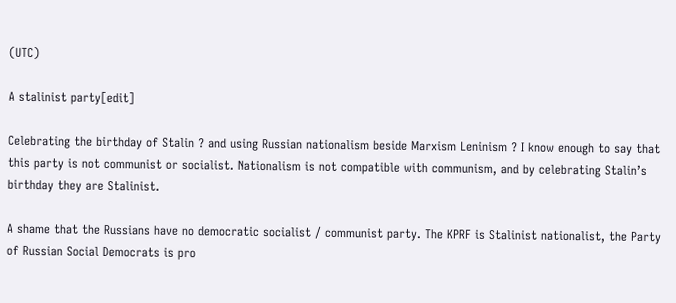(UTC)

A stalinist party[edit]

Celebrating the birthday of Stalin ? and using Russian nationalism beside Marxism Leninism ? I know enough to say that this party is not communist or socialist. Nationalism is not compatible with communism, and by celebrating Stalin’s birthday they are Stalinist.

A shame that the Russians have no democratic socialist / communist party. The KPRF is Stalinist nationalist, the Party of Russian Social Democrats is pro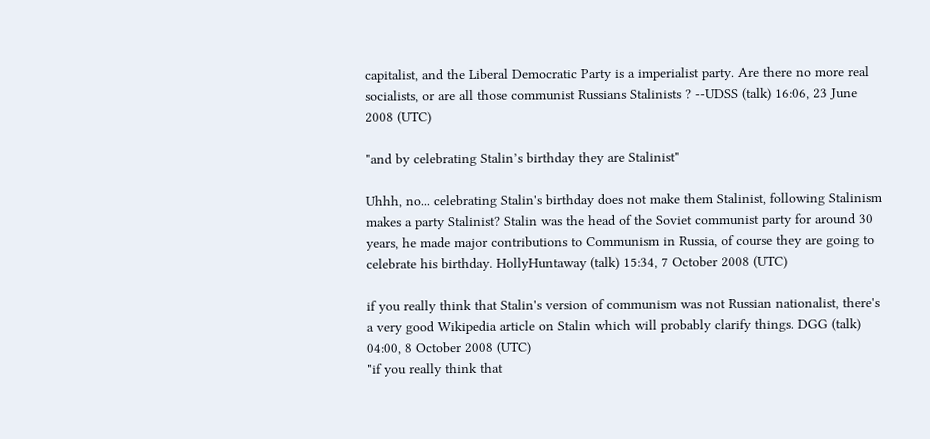capitalist, and the Liberal Democratic Party is a imperialist party. Are there no more real socialists, or are all those communist Russians Stalinists ? --UDSS (talk) 16:06, 23 June 2008 (UTC)

"and by celebrating Stalin’s birthday they are Stalinist"

Uhhh, no... celebrating Stalin's birthday does not make them Stalinist, following Stalinism makes a party Stalinist? Stalin was the head of the Soviet communist party for around 30 years, he made major contributions to Communism in Russia, of course they are going to celebrate his birthday. HollyHuntaway (talk) 15:34, 7 October 2008 (UTC)

if you really think that Stalin's version of communism was not Russian nationalist, there's a very good Wikipedia article on Stalin which will probably clarify things. DGG (talk) 04:00, 8 October 2008 (UTC)
"if you really think that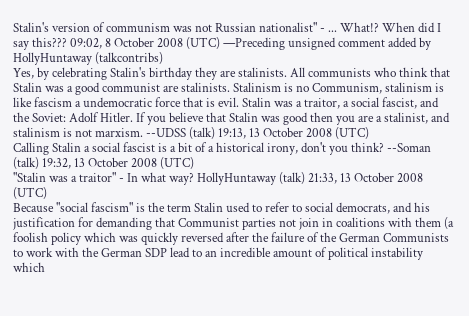Stalin's version of communism was not Russian nationalist" - ... What!? When did I say this??? 09:02, 8 October 2008 (UTC) —Preceding unsigned comment added by HollyHuntaway (talkcontribs)
Yes, by celebrating Stalin's birthday they are stalinists. All communists who think that Stalin was a good communist are stalinists. Stalinism is no Communism, stalinism is like fascism a undemocratic force that is evil. Stalin was a traitor, a social fascist, and the Soviet: Adolf Hitler. If you believe that Stalin was good then you are a stalinist, and stalinism is not marxism. --UDSS (talk) 19:13, 13 October 2008 (UTC)
Calling Stalin a social fascist is a bit of a historical irony, don't you think? --Soman (talk) 19:32, 13 October 2008 (UTC)
"Stalin was a traitor" - In what way? HollyHuntaway (talk) 21:33, 13 October 2008 (UTC)
Because "social fascism" is the term Stalin used to refer to social democrats, and his justification for demanding that Communist parties not join in coalitions with them (a foolish policy which was quickly reversed after the failure of the German Communists to work with the German SDP lead to an incredible amount of political instability which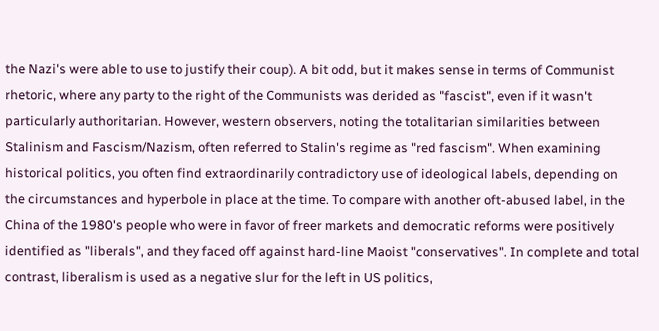the Nazi's were able to use to justify their coup). A bit odd, but it makes sense in terms of Communist rhetoric, where any party to the right of the Communists was derided as "fascist", even if it wasn't particularly authoritarian. However, western observers, noting the totalitarian similarities between Stalinism and Fascism/Nazism, often referred to Stalin's regime as "red fascism". When examining historical politics, you often find extraordinarily contradictory use of ideological labels, depending on the circumstances and hyperbole in place at the time. To compare with another oft-abused label, in the China of the 1980's people who were in favor of freer markets and democratic reforms were positively identified as "liberals", and they faced off against hard-line Maoist "conservatives". In complete and total contrast, liberalism is used as a negative slur for the left in US politics,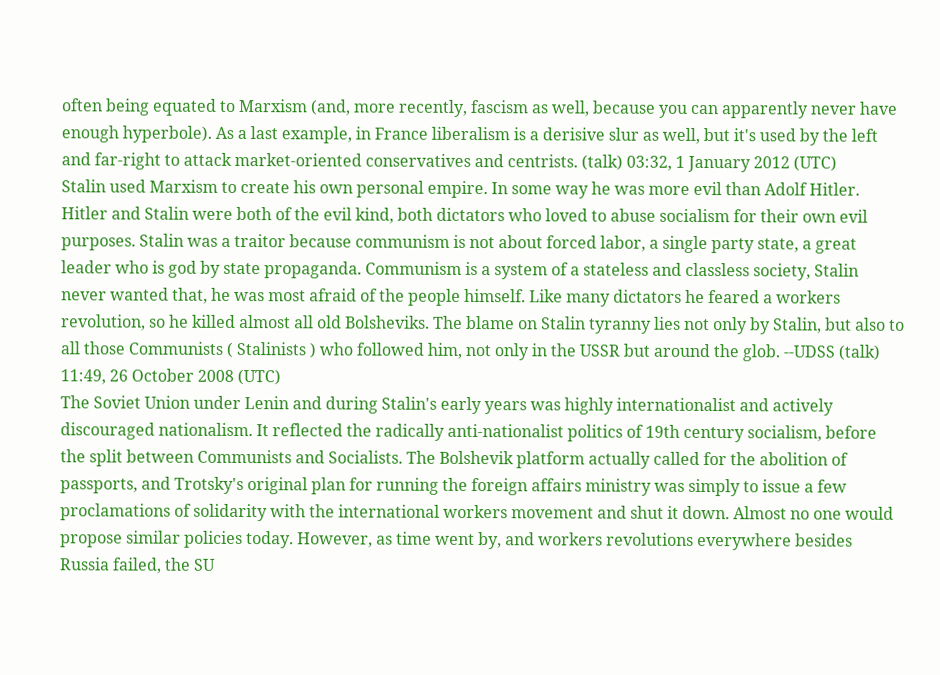often being equated to Marxism (and, more recently, fascism as well, because you can apparently never have enough hyperbole). As a last example, in France liberalism is a derisive slur as well, but it's used by the left and far-right to attack market-oriented conservatives and centrists. (talk) 03:32, 1 January 2012 (UTC)
Stalin used Marxism to create his own personal empire. In some way he was more evil than Adolf Hitler. Hitler and Stalin were both of the evil kind, both dictators who loved to abuse socialism for their own evil purposes. Stalin was a traitor because communism is not about forced labor, a single party state, a great leader who is god by state propaganda. Communism is a system of a stateless and classless society, Stalin never wanted that, he was most afraid of the people himself. Like many dictators he feared a workers revolution, so he killed almost all old Bolsheviks. The blame on Stalin tyranny lies not only by Stalin, but also to all those Communists ( Stalinists ) who followed him, not only in the USSR but around the glob. --UDSS (talk) 11:49, 26 October 2008 (UTC)
The Soviet Union under Lenin and during Stalin's early years was highly internationalist and actively discouraged nationalism. It reflected the radically anti-nationalist politics of 19th century socialism, before the split between Communists and Socialists. The Bolshevik platform actually called for the abolition of passports, and Trotsky's original plan for running the foreign affairs ministry was simply to issue a few proclamations of solidarity with the international workers movement and shut it down. Almost no one would propose similar policies today. However, as time went by, and workers revolutions everywhere besides Russia failed, the SU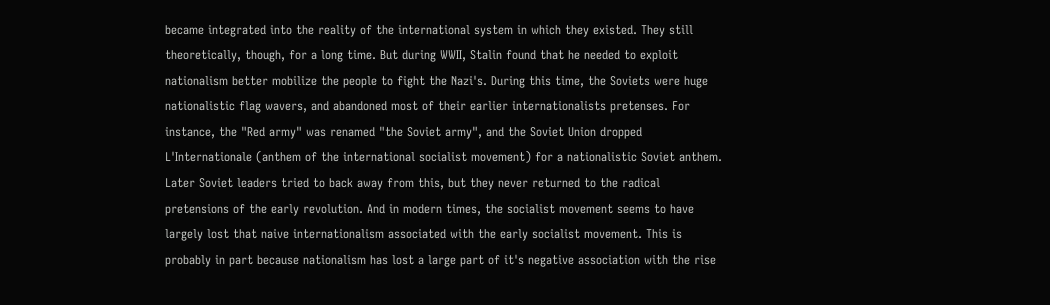became integrated into the reality of the international system in which they existed. They still theoretically, though, for a long time. But during WWII, Stalin found that he needed to exploit nationalism better mobilize the people to fight the Nazi's. During this time, the Soviets were huge nationalistic flag wavers, and abandoned most of their earlier internationalists pretenses. For instance, the "Red army" was renamed "the Soviet army", and the Soviet Union dropped L'Internationale (anthem of the international socialist movement) for a nationalistic Soviet anthem. Later Soviet leaders tried to back away from this, but they never returned to the radical pretensions of the early revolution. And in modern times, the socialist movement seems to have largely lost that naive internationalism associated with the early socialist movement. This is probably in part because nationalism has lost a large part of it's negative association with the rise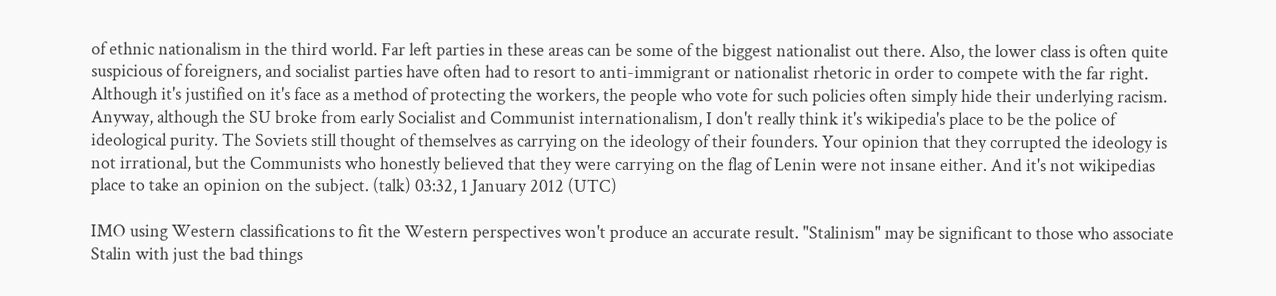of ethnic nationalism in the third world. Far left parties in these areas can be some of the biggest nationalist out there. Also, the lower class is often quite suspicious of foreigners, and socialist parties have often had to resort to anti-immigrant or nationalist rhetoric in order to compete with the far right. Although it's justified on it's face as a method of protecting the workers, the people who vote for such policies often simply hide their underlying racism. Anyway, although the SU broke from early Socialist and Communist internationalism, I don't really think it's wikipedia's place to be the police of ideological purity. The Soviets still thought of themselves as carrying on the ideology of their founders. Your opinion that they corrupted the ideology is not irrational, but the Communists who honestly believed that they were carrying on the flag of Lenin were not insane either. And it's not wikipedias place to take an opinion on the subject. (talk) 03:32, 1 January 2012 (UTC)

IMO using Western classifications to fit the Western perspectives won't produce an accurate result. "Stalinism" may be significant to those who associate Stalin with just the bad things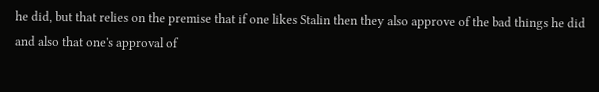he did, but that relies on the premise that if one likes Stalin then they also approve of the bad things he did and also that one's approval of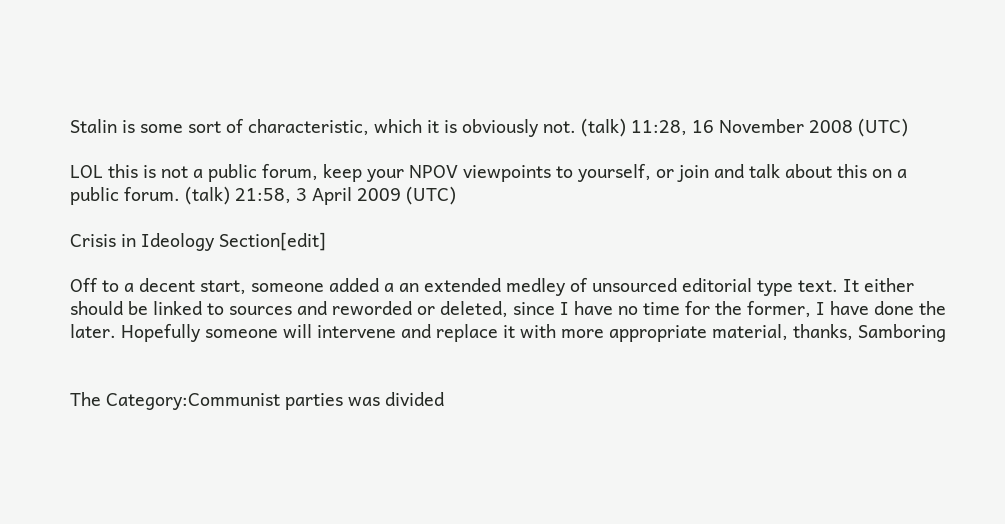Stalin is some sort of characteristic, which it is obviously not. (talk) 11:28, 16 November 2008 (UTC)

LOL this is not a public forum, keep your NPOV viewpoints to yourself, or join and talk about this on a public forum. (talk) 21:58, 3 April 2009 (UTC)

Crisis in Ideology Section[edit]

Off to a decent start, someone added a an extended medley of unsourced editorial type text. It either should be linked to sources and reworded or deleted, since I have no time for the former, I have done the later. Hopefully someone will intervene and replace it with more appropriate material, thanks, Samboring


The Category:Communist parties was divided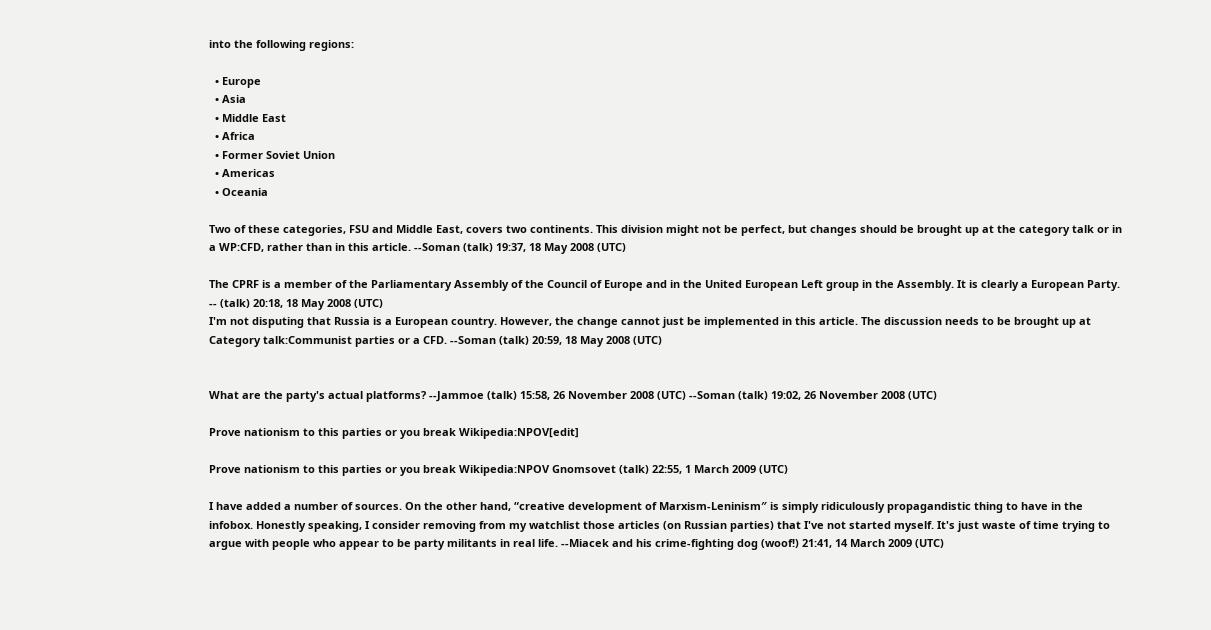into the following regions:

  • Europe
  • Asia
  • Middle East
  • Africa
  • Former Soviet Union
  • Americas
  • Oceania

Two of these categories, FSU and Middle East, covers two continents. This division might not be perfect, but changes should be brought up at the category talk or in a WP:CFD, rather than in this article. --Soman (talk) 19:37, 18 May 2008 (UTC)

The CPRF is a member of the Parliamentary Assembly of the Council of Europe and in the United European Left group in the Assembly. It is clearly a European Party. -- (talk) 20:18, 18 May 2008 (UTC)
I'm not disputing that Russia is a European country. However, the change cannot just be implemented in this article. The discussion needs to be brought up at Category talk:Communist parties or a CFD. --Soman (talk) 20:59, 18 May 2008 (UTC)


What are the party's actual platforms? --Jammoe (talk) 15:58, 26 November 2008 (UTC) --Soman (talk) 19:02, 26 November 2008 (UTC)

Prove nationism to this parties or you break Wikipedia:NPOV[edit]

Prove nationism to this parties or you break Wikipedia:NPOV Gnomsovet (talk) 22:55, 1 March 2009 (UTC)

I have added a number of sources. On the other hand, “creative development of Marxism-Leninism″ is simply ridiculously propagandistic thing to have in the infobox. Honestly speaking, I consider removing from my watchlist those articles (on Russian parties) that I've not started myself. It's just waste of time trying to argue with people who appear to be party militants in real life. --Miacek and his crime-fighting dog (woof!) 21:41, 14 March 2009 (UTC)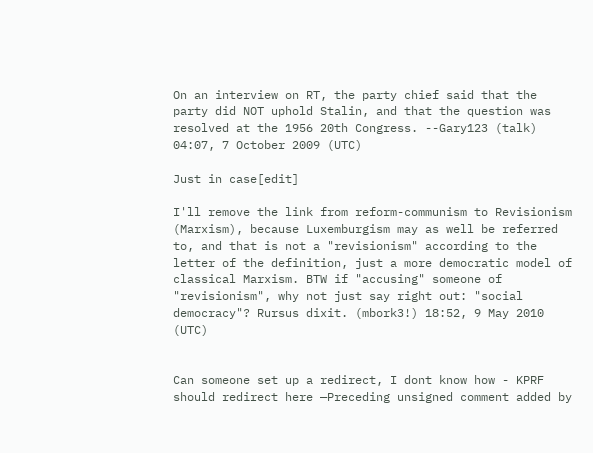On an interview on RT, the party chief said that the party did NOT uphold Stalin, and that the question was resolved at the 1956 20th Congress. --Gary123 (talk) 04:07, 7 October 2009 (UTC)

Just in case[edit]

I'll remove the link from reform-communism to Revisionism (Marxism), because Luxemburgism may as well be referred to, and that is not a "revisionism" according to the letter of the definition, just a more democratic model of classical Marxism. BTW if "accusing" someone of "revisionism", why not just say right out: "social democracy"? Rursus dixit. (mbork3!) 18:52, 9 May 2010 (UTC)


Can someone set up a redirect, I dont know how - KPRF should redirect here —Preceding unsigned comment added by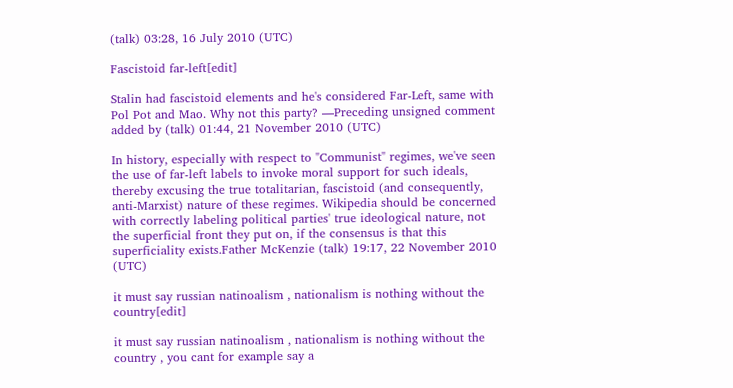(talk) 03:28, 16 July 2010 (UTC)

Fascistoid far-left[edit]

Stalin had fascistoid elements and he's considered Far-Left, same with Pol Pot and Mao. Why not this party? —Preceding unsigned comment added by (talk) 01:44, 21 November 2010 (UTC)

In history, especially with respect to "Communist" regimes, we've seen the use of far-left labels to invoke moral support for such ideals, thereby excusing the true totalitarian, fascistoid (and consequently, anti-Marxist) nature of these regimes. Wikipedia should be concerned with correctly labeling political parties' true ideological nature, not the superficial front they put on, if the consensus is that this superficiality exists.Father McKenzie (talk) 19:17, 22 November 2010 (UTC)

it must say russian natinoalism , nationalism is nothing without the country[edit]

it must say russian natinoalism , nationalism is nothing without the country , you cant for example say a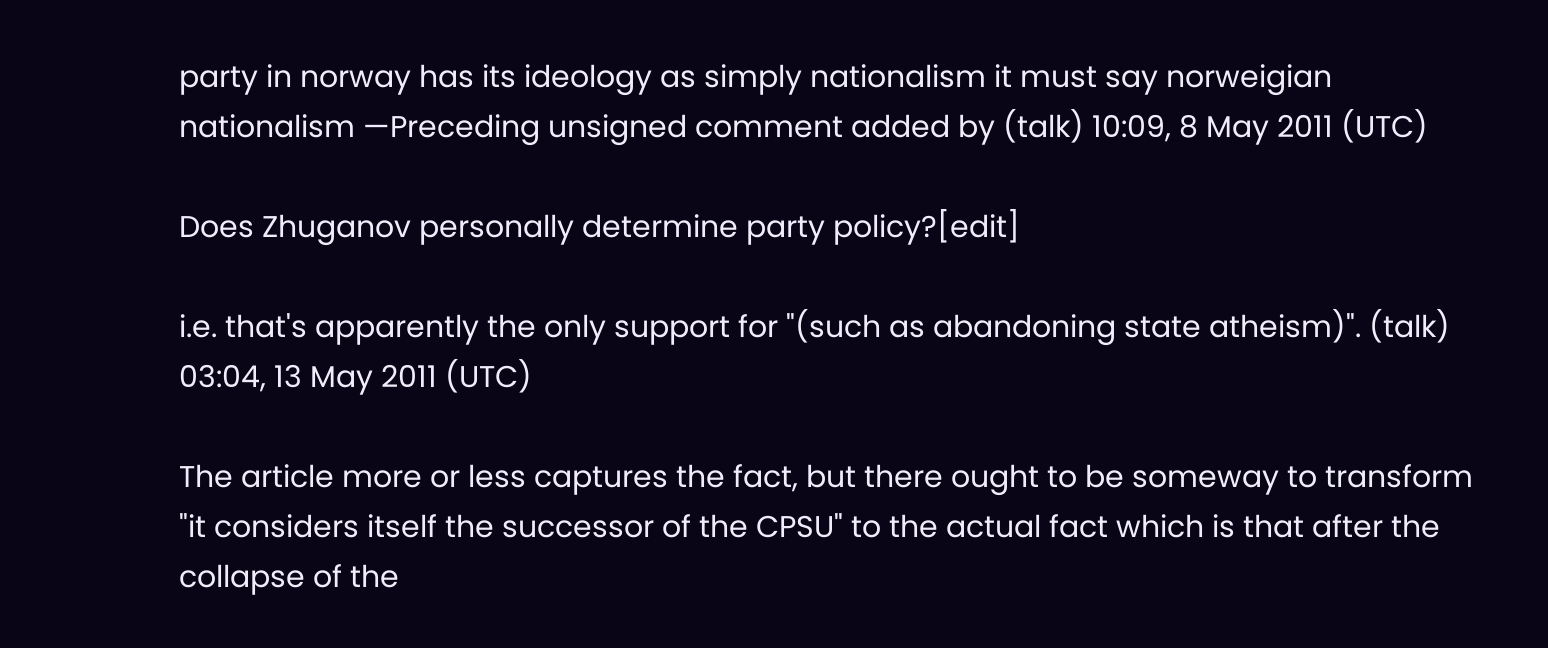party in norway has its ideology as simply nationalism it must say norweigian nationalism —Preceding unsigned comment added by (talk) 10:09, 8 May 2011 (UTC)

Does Zhuganov personally determine party policy?[edit]

i.e. that's apparently the only support for "(such as abandoning state atheism)". (talk) 03:04, 13 May 2011 (UTC)

The article more or less captures the fact, but there ought to be someway to transform "it considers itself the successor of the CPSU" to the actual fact which is that after the collapse of the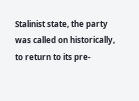Stalinist state, the party was called on historically, to return to its pre-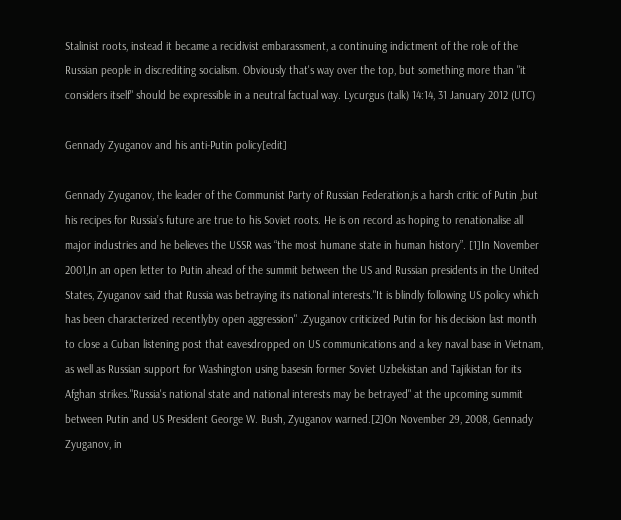Stalinist roots, instead it became a recidivist embarassment, a continuing indictment of the role of the Russian people in discrediting socialism. Obviously that's way over the top, but something more than "it considers itself" should be expressible in a neutral factual way. Lycurgus (talk) 14:14, 31 January 2012 (UTC)

Gennady Zyuganov and his anti-Putin policy[edit]

Gennady Zyuganov, the leader of the Communist Party of Russian Federation,is a harsh critic of Putin ,but his recipes for Russia’s future are true to his Soviet roots. He is on record as hoping to renationalise all major industries and he believes the USSR was “the most humane state in human history”. [1]In November 2001,In an open letter to Putin ahead of the summit between the US and Russian presidents in the United States, Zyuganov said that Russia was betraying its national interests."It is blindly following US policy which has been characterized recentlyby open aggression" .Zyuganov criticized Putin for his decision last month to close a Cuban listening post that eavesdropped on US communications and a key naval base in Vietnam, as well as Russian support for Washington using basesin former Soviet Uzbekistan and Tajikistan for its Afghan strikes."Russia's national state and national interests may be betrayed" at the upcoming summit between Putin and US President George W. Bush, Zyuganov warned.[2]On November 29, 2008, Gennady Zyuganov, in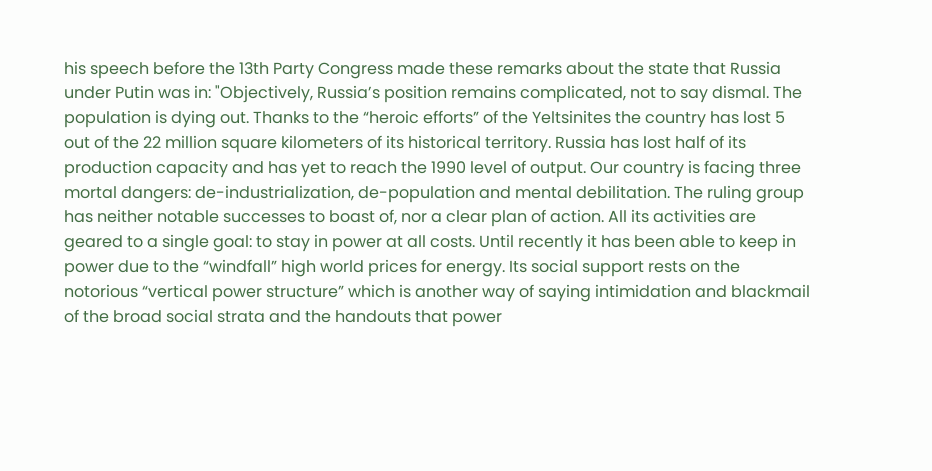his speech before the 13th Party Congress made these remarks about the state that Russia under Putin was in: "Objectively, Russia’s position remains complicated, not to say dismal. The population is dying out. Thanks to the “heroic efforts” of the Yeltsinites the country has lost 5 out of the 22 million square kilometers of its historical territory. Russia has lost half of its production capacity and has yet to reach the 1990 level of output. Our country is facing three mortal dangers: de-industrialization, de-population and mental debilitation. The ruling group has neither notable successes to boast of, nor a clear plan of action. All its activities are geared to a single goal: to stay in power at all costs. Until recently it has been able to keep in power due to the “windfall” high world prices for energy. Its social support rests on the notorious “vertical power structure” which is another way of saying intimidation and blackmail of the broad social strata and the handouts that power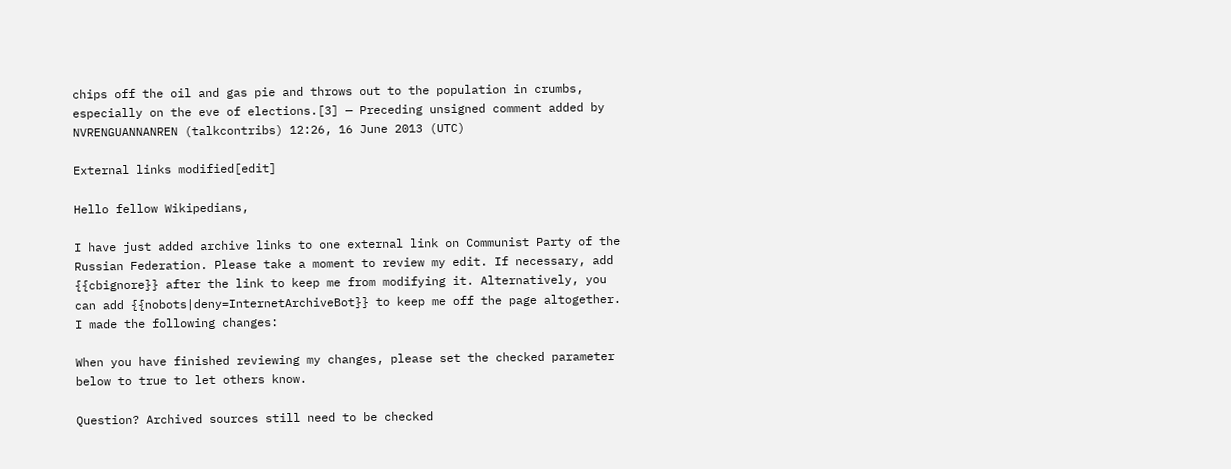chips off the oil and gas pie and throws out to the population in crumbs, especially on the eve of elections.[3] — Preceding unsigned comment added by NVRENGUANNANREN (talkcontribs) 12:26, 16 June 2013 (UTC)

External links modified[edit]

Hello fellow Wikipedians,

I have just added archive links to one external link on Communist Party of the Russian Federation. Please take a moment to review my edit. If necessary, add {{cbignore}} after the link to keep me from modifying it. Alternatively, you can add {{nobots|deny=InternetArchiveBot}} to keep me off the page altogether. I made the following changes:

When you have finished reviewing my changes, please set the checked parameter below to true to let others know.

Question? Archived sources still need to be checked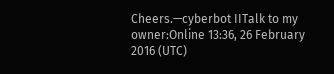Cheers.—cyberbot IITalk to my owner:Online 13:36, 26 February 2016 (UTC)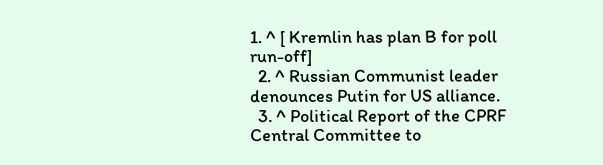1. ^ [ Kremlin has plan B for poll run-off]
  2. ^ Russian Communist leader denounces Putin for US alliance.
  3. ^ Political Report of the CPRF Central Committee to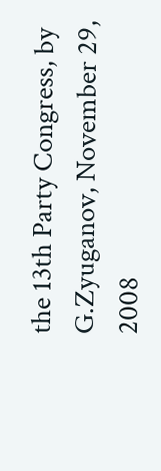the 13th Party Congress, by G.Zyuganov, November 29, 2008